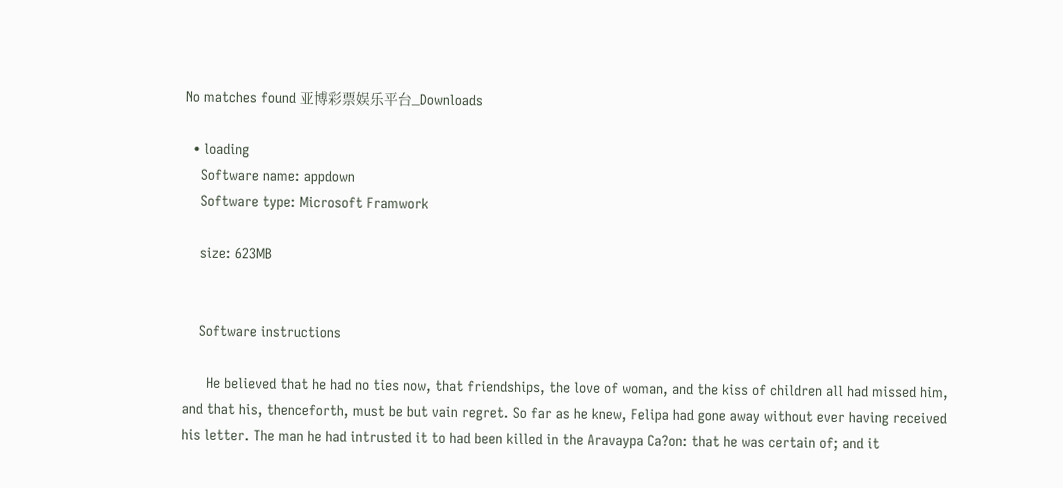No matches found 亚博彩票娱乐平台_Downloads

  • loading
    Software name: appdown
    Software type: Microsoft Framwork

    size: 623MB


    Software instructions

      He believed that he had no ties now, that friendships, the love of woman, and the kiss of children all had missed him, and that his, thenceforth, must be but vain regret. So far as he knew, Felipa had gone away without ever having received his letter. The man he had intrusted it to had been killed in the Aravaypa Ca?on: that he was certain of; and it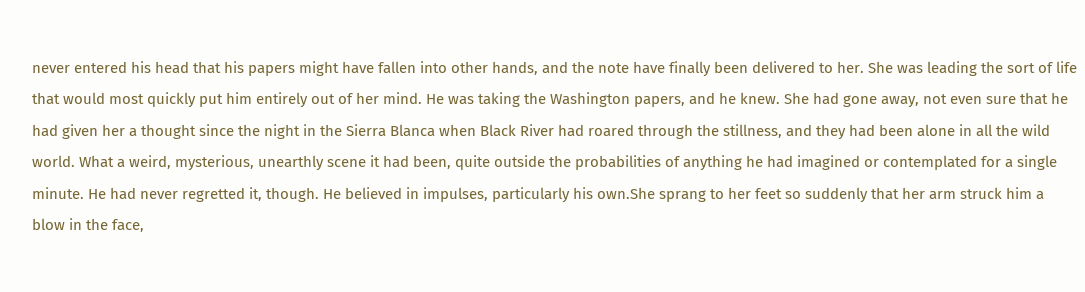never entered his head that his papers might have fallen into other hands, and the note have finally been delivered to her. She was leading the sort of life that would most quickly put him entirely out of her mind. He was taking the Washington papers, and he knew. She had gone away, not even sure that he had given her a thought since the night in the Sierra Blanca when Black River had roared through the stillness, and they had been alone in all the wild world. What a weird, mysterious, unearthly scene it had been, quite outside the probabilities of anything he had imagined or contemplated for a single minute. He had never regretted it, though. He believed in impulses, particularly his own.She sprang to her feet so suddenly that her arm struck him a blow in the face,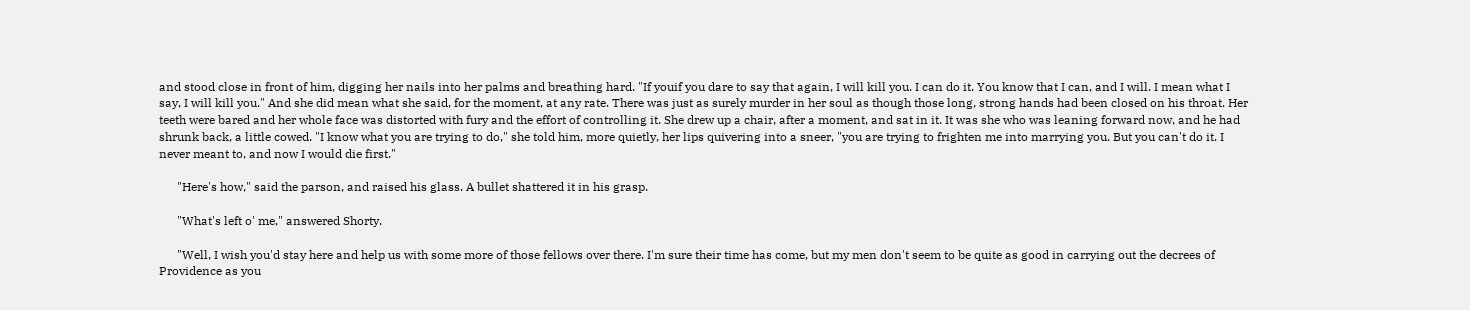and stood close in front of him, digging her nails into her palms and breathing hard. "If youif you dare to say that again, I will kill you. I can do it. You know that I can, and I will. I mean what I say, I will kill you." And she did mean what she said, for the moment, at any rate. There was just as surely murder in her soul as though those long, strong hands had been closed on his throat. Her teeth were bared and her whole face was distorted with fury and the effort of controlling it. She drew up a chair, after a moment, and sat in it. It was she who was leaning forward now, and he had shrunk back, a little cowed. "I know what you are trying to do," she told him, more quietly, her lips quivering into a sneer, "you are trying to frighten me into marrying you. But you can't do it. I never meant to, and now I would die first."

      "Here's how," said the parson, and raised his glass. A bullet shattered it in his grasp.

      "What's left o' me," answered Shorty.

      "Well, I wish you'd stay here and help us with some more of those fellows over there. I'm sure their time has come, but my men don't seem to be quite as good in carrying out the decrees of Providence as you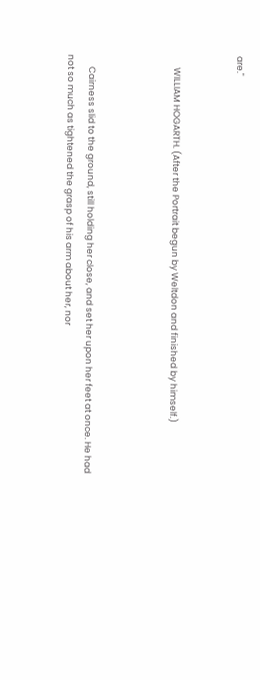are."


      WILLIAM HOGARTH. (After the Portrait begun by Weltdon and finished by himself.)



      Cairness slid to the ground, still holding her close, and set her upon her feet at once. He had not so much as tightened the grasp of his arm about her, nor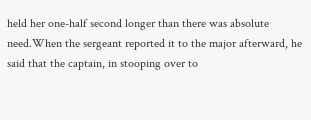held her one-half second longer than there was absolute need.When the sergeant reported it to the major afterward, he said that the captain, in stooping over to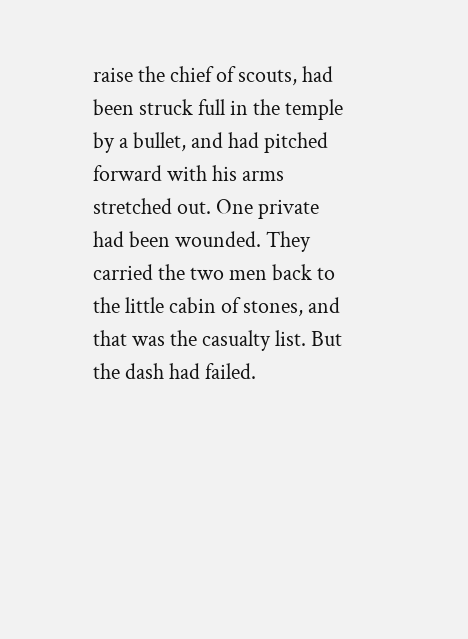raise the chief of scouts, had been struck full in the temple by a bullet, and had pitched forward with his arms stretched out. One private had been wounded. They carried the two men back to the little cabin of stones, and that was the casualty list. But the dash had failed.